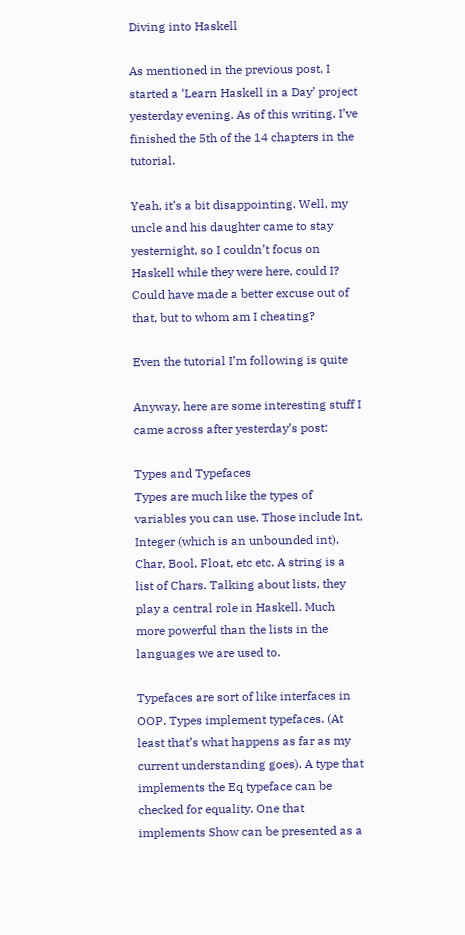Diving into Haskell

As mentioned in the previous post, I started a ‘Learn Haskell in a Day’ project yesterday evening. As of this writing, I’ve finished the 5th of the 14 chapters in the tutorial.

Yeah, it’s a bit disappointing. Well, my uncle and his daughter came to stay yesternight, so I couldn’t focus on Haskell while they were here, could I? Could have made a better excuse out of that, but to whom am I cheating?

Even the tutorial I’m following is quite

Anyway, here are some interesting stuff I came across after yesterday’s post:

Types and Typefaces
Types are much like the types of variables you can use. Those include Int, Integer (which is an unbounded int), Char, Bool, Float, etc etc. A string is a list of Chars. Talking about lists, they play a central role in Haskell. Much more powerful than the lists in the languages we are used to.

Typefaces are sort of like interfaces in OOP. Types implement typefaces. (At least that’s what happens as far as my current understanding goes). A type that implements the Eq typeface can be checked for equality. One that implements Show can be presented as a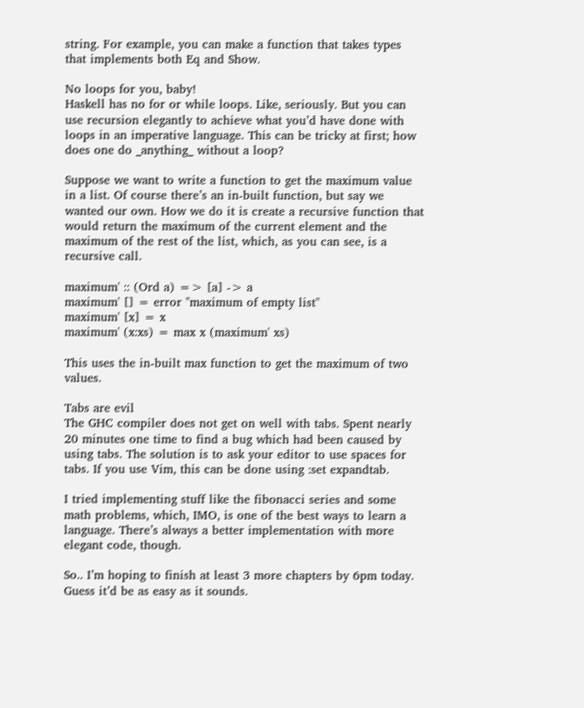string. For example, you can make a function that takes types that implements both Eq and Show.

No loops for you, baby!
Haskell has no for or while loops. Like, seriously. But you can use recursion elegantly to achieve what you’d have done with loops in an imperative language. This can be tricky at first; how does one do _anything_ without a loop?

Suppose we want to write a function to get the maximum value in a list. Of course there’s an in-built function, but say we wanted our own. How we do it is create a recursive function that would return the maximum of the current element and the maximum of the rest of the list, which, as you can see, is a recursive call.

maximum' :: (Ord a) => [a] -> a
maximum' [] = error "maximum of empty list"
maximum' [x] = x
maximum' (x:xs) = max x (maximum' xs)

This uses the in-built max function to get the maximum of two values.

Tabs are evil
The GHC compiler does not get on well with tabs. Spent nearly 20 minutes one time to find a bug which had been caused by using tabs. The solution is to ask your editor to use spaces for tabs. If you use Vim, this can be done using :set expandtab.

I tried implementing stuff like the fibonacci series and some math problems, which, IMO, is one of the best ways to learn a language. There’s always a better implementation with more elegant code, though.

So.. I’m hoping to finish at least 3 more chapters by 6pm today. Guess it’d be as easy as it sounds.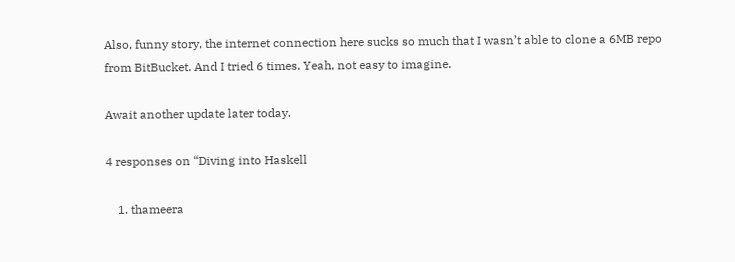Also, funny story, the internet connection here sucks so much that I wasn’t able to clone a 6MB repo from BitBucket. And I tried 6 times. Yeah, not easy to imagine.

Await another update later today.

4 responses on “Diving into Haskell

    1. thameera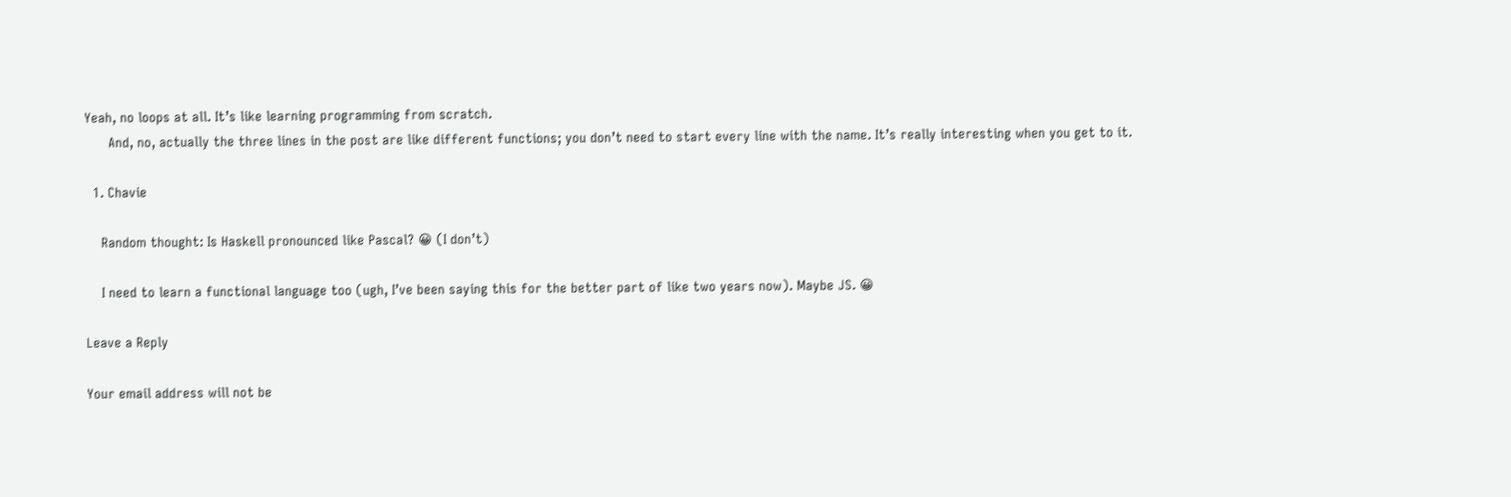Yeah, no loops at all. It’s like learning programming from scratch.
      And, no, actually the three lines in the post are like different functions; you don’t need to start every line with the name. It’s really interesting when you get to it.

  1. Chavie

    Random thought: Is Haskell pronounced like Pascal? 😀 (I don’t)

    I need to learn a functional language too (ugh, I’ve been saying this for the better part of like two years now). Maybe JS. 😀

Leave a Reply

Your email address will not be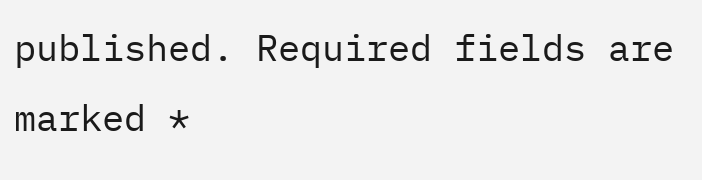published. Required fields are marked *